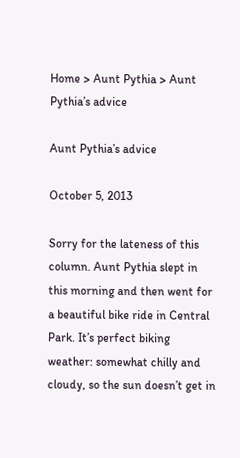Home > Aunt Pythia > Aunt Pythia’s advice

Aunt Pythia’s advice

October 5, 2013

Sorry for the lateness of this column. Aunt Pythia slept in this morning and then went for a beautiful bike ride in Central Park. It’s perfect biking weather: somewhat chilly and cloudy, so the sun doesn’t get in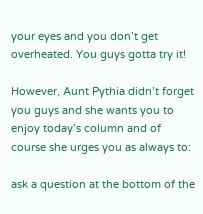your eyes and you don’t get overheated. You guys gotta try it!

However, Aunt Pythia didn’t forget you guys and she wants you to enjoy today’s column and of course she urges you as always to:

ask a question at the bottom of the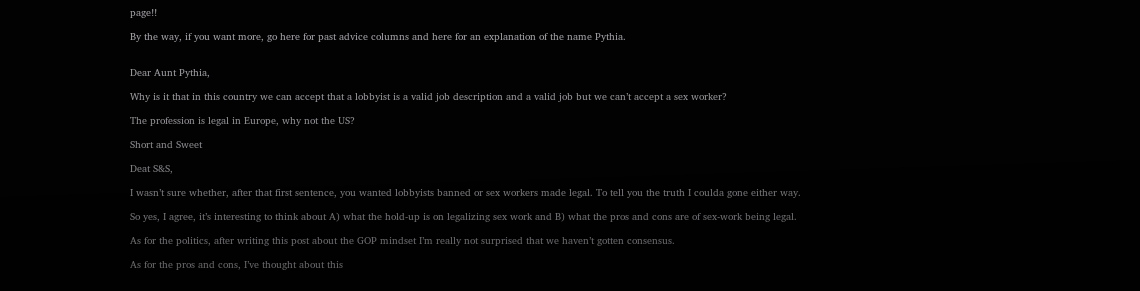page!!

By the way, if you want more, go here for past advice columns and here for an explanation of the name Pythia.


Dear Aunt Pythia,

Why is it that in this country we can accept that a lobbyist is a valid job description and a valid job but we can’t accept a sex worker?

The profession is legal in Europe, why not the US?

Short and Sweet

Deat S&S,

I wasn’t sure whether, after that first sentence, you wanted lobbyists banned or sex workers made legal. To tell you the truth I coulda gone either way.

So yes, I agree, it’s interesting to think about A) what the hold-up is on legalizing sex work and B) what the pros and cons are of sex-work being legal.

As for the politics, after writing this post about the GOP mindset I’m really not surprised that we haven’t gotten consensus.

As for the pros and cons, I’ve thought about this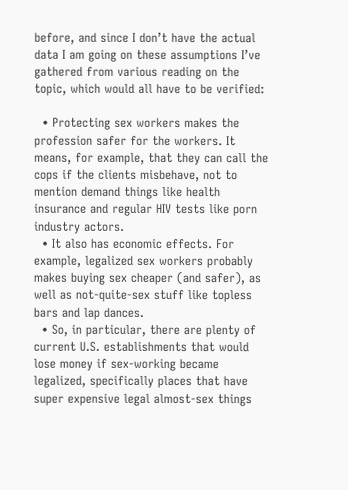before, and since I don’t have the actual data I am going on these assumptions I’ve gathered from various reading on the topic, which would all have to be verified:

  • Protecting sex workers makes the profession safer for the workers. It means, for example, that they can call the cops if the clients misbehave, not to mention demand things like health insurance and regular HIV tests like porn industry actors.
  • It also has economic effects. For example, legalized sex workers probably makes buying sex cheaper (and safer), as well as not-quite-sex stuff like topless bars and lap dances.
  • So, in particular, there are plenty of current U.S. establishments that would lose money if sex-working became legalized, specifically places that have super expensive legal almost-sex things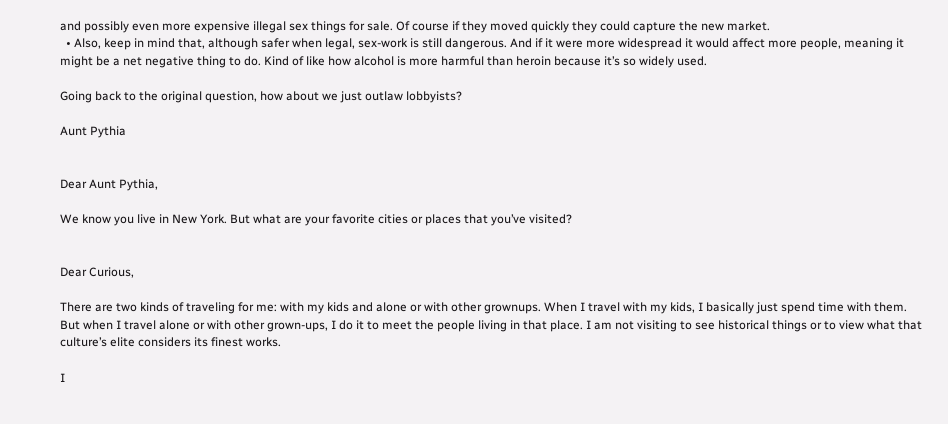and possibly even more expensive illegal sex things for sale. Of course if they moved quickly they could capture the new market.
  • Also, keep in mind that, although safer when legal, sex-work is still dangerous. And if it were more widespread it would affect more people, meaning it might be a net negative thing to do. Kind of like how alcohol is more harmful than heroin because it’s so widely used.

Going back to the original question, how about we just outlaw lobbyists?

Aunt Pythia


Dear Aunt Pythia,

We know you live in New York. But what are your favorite cities or places that you’ve visited?


Dear Curious,

There are two kinds of traveling for me: with my kids and alone or with other grownups. When I travel with my kids, I basically just spend time with them. But when I travel alone or with other grown-ups, I do it to meet the people living in that place. I am not visiting to see historical things or to view what that culture’s elite considers its finest works.

I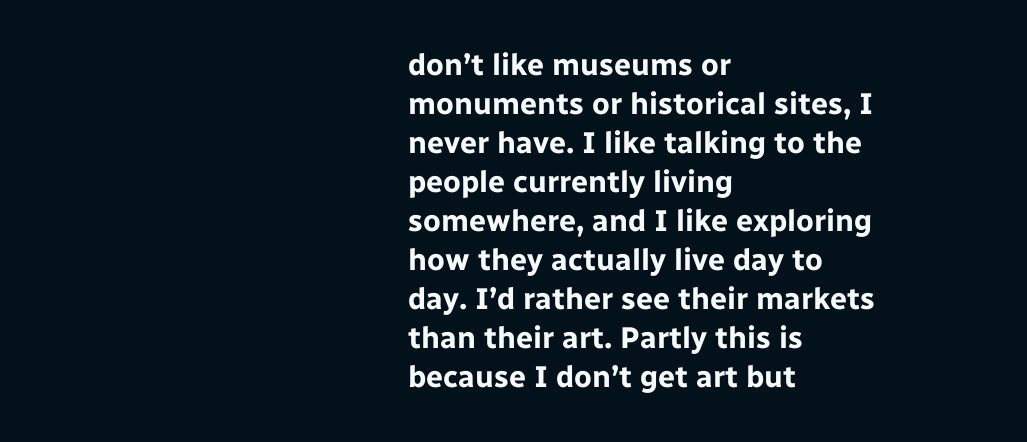don’t like museums or monuments or historical sites, I never have. I like talking to the people currently living somewhere, and I like exploring how they actually live day to day. I’d rather see their markets than their art. Partly this is because I don’t get art but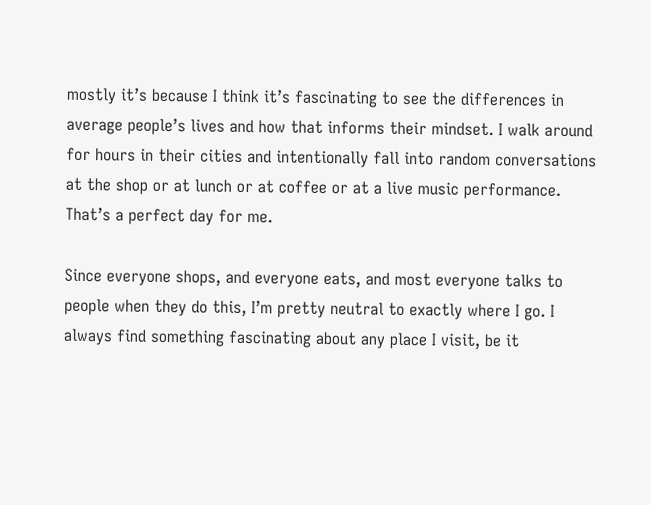mostly it’s because I think it’s fascinating to see the differences in average people’s lives and how that informs their mindset. I walk around for hours in their cities and intentionally fall into random conversations at the shop or at lunch or at coffee or at a live music performance. That’s a perfect day for me.

Since everyone shops, and everyone eats, and most everyone talks to people when they do this, I’m pretty neutral to exactly where I go. I always find something fascinating about any place I visit, be it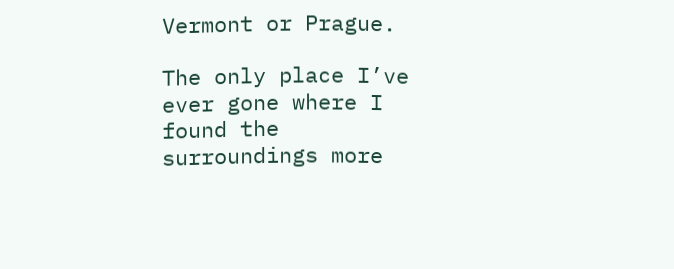Vermont or Prague.

The only place I’ve ever gone where I found the surroundings more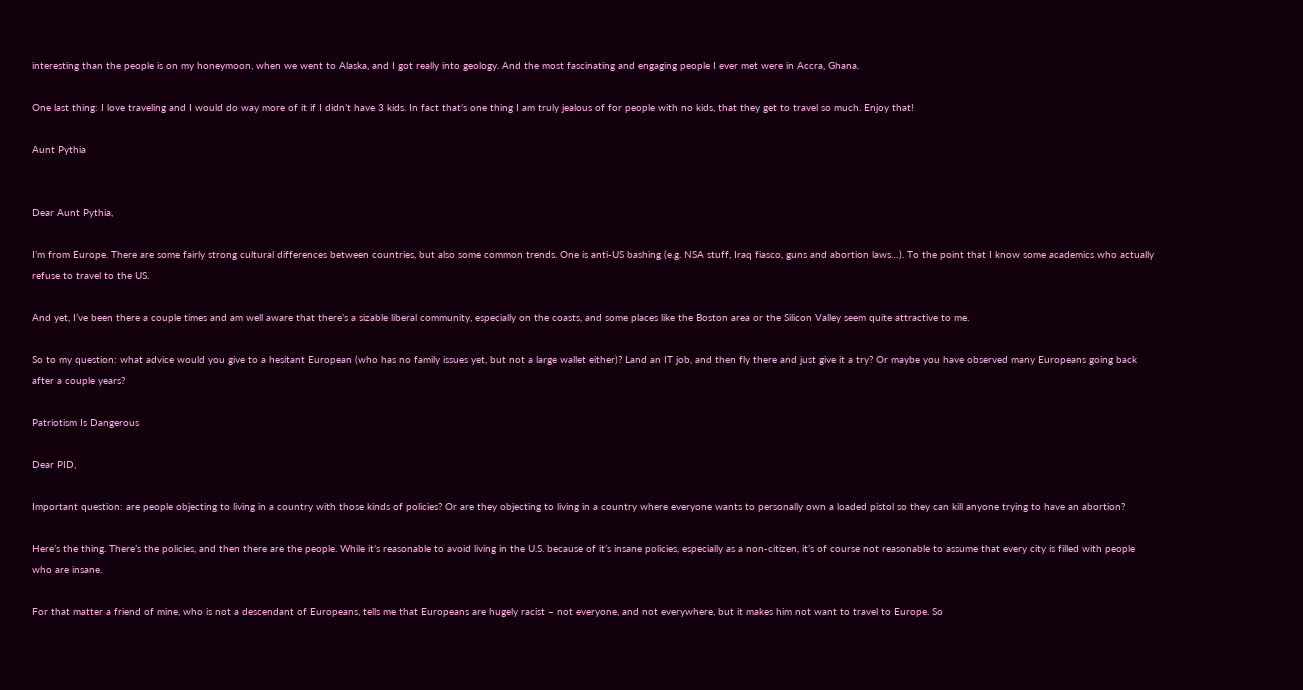interesting than the people is on my honeymoon, when we went to Alaska, and I got really into geology. And the most fascinating and engaging people I ever met were in Accra, Ghana.

One last thing: I love traveling and I would do way more of it if I didn’t have 3 kids. In fact that’s one thing I am truly jealous of for people with no kids, that they get to travel so much. Enjoy that!

Aunt Pythia


Dear Aunt Pythia,

I’m from Europe. There are some fairly strong cultural differences between countries, but also some common trends. One is anti-US bashing (e.g. NSA stuff, Iraq fiasco, guns and abortion laws…). To the point that I know some academics who actually refuse to travel to the US.

And yet, I’ve been there a couple times and am well aware that there’s a sizable liberal community, especially on the coasts, and some places like the Boston area or the Silicon Valley seem quite attractive to me.

So to my question: what advice would you give to a hesitant European (who has no family issues yet, but not a large wallet either)? Land an IT job, and then fly there and just give it a try? Or maybe you have observed many Europeans going back after a couple years?

Patriotism Is Dangerous

Dear PID,

Important question: are people objecting to living in a country with those kinds of policies? Or are they objecting to living in a country where everyone wants to personally own a loaded pistol so they can kill anyone trying to have an abortion?

Here’s the thing. There’s the policies, and then there are the people. While it’s reasonable to avoid living in the U.S. because of it’s insane policies, especially as a non-citizen, it’s of course not reasonable to assume that every city is filled with people who are insane.

For that matter a friend of mine, who is not a descendant of Europeans, tells me that Europeans are hugely racist – not everyone, and not everywhere, but it makes him not want to travel to Europe. So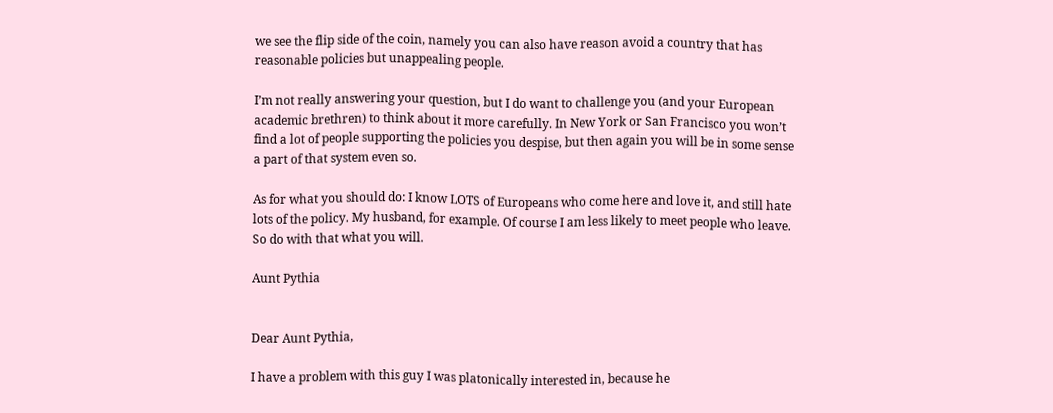we see the flip side of the coin, namely you can also have reason avoid a country that has reasonable policies but unappealing people.

I’m not really answering your question, but I do want to challenge you (and your European academic brethren) to think about it more carefully. In New York or San Francisco you won’t find a lot of people supporting the policies you despise, but then again you will be in some sense a part of that system even so.

As for what you should do: I know LOTS of Europeans who come here and love it, and still hate lots of the policy. My husband, for example. Of course I am less likely to meet people who leave. So do with that what you will.

Aunt Pythia


Dear Aunt Pythia,

I have a problem with this guy I was platonically interested in, because he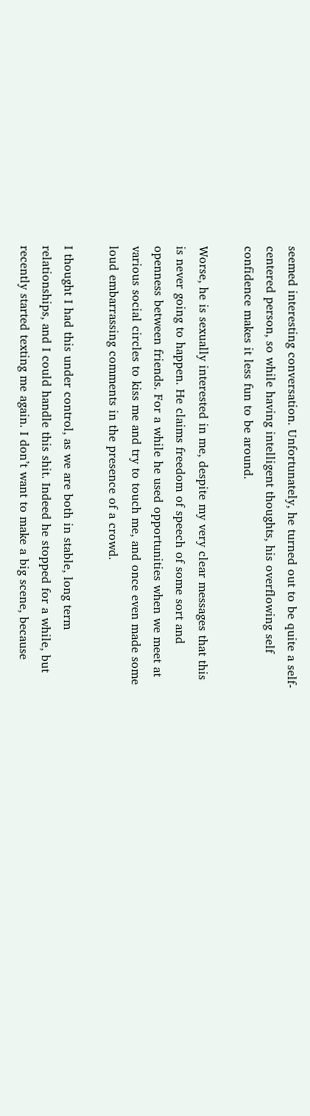seemed interesting conversation. Unfortunately, he turned out to be quite a self-centered person, so while having intelligent thoughts, his overflowing self confidence makes it less fun to be around.

Worse, he is sexually interested in me, despite my very clear messages that this is never going to happen. He claims freedom of speech of some sort and openness between friends. For a while he used opportunities when we meet at various social circles to kiss me and try to touch me, and once even made some loud embarrassing comments in the presence of a crowd.

I thought I had this under control, as we are both in stable, long term relationships, and I could handle this shit. Indeed he stopped for a while, but recently started texting me again. I don’t want to make a big scene, because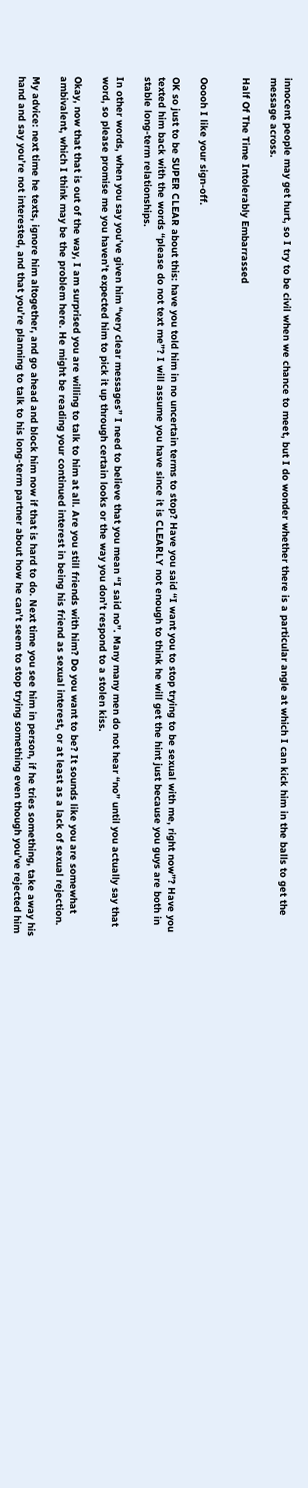innocent people may get hurt, so I try to be civil when we chance to meet, but I do wonder whether there is a particular angle at which I can kick him in the balls to get the message across.

Half Of The Time Intolerably Embarrassed


Ooooh I like your sign-off.

OK so just to be SUPER CLEAR about this: have you told him in no uncertain terms to stop? Have you said “I want you to stop trying to be sexual with me, right now”? Have you texted him back with the words “please do not text me”? I will assume you have since it is CLEARLY not enough to think he will get the hint just because you guys are both in stable long-term relationships.

In other words, when you say you’ve given him “very clear messages” I need to believe that you mean “I said no”. Many many men do not hear “no” until you actually say that word, so please promise me you haven’t expected him to pick it up through certain looks or the way you don’t respond to a stolen kiss.

Okay, now that that is out of the way, I am surprised you are willing to talk to him at all. Are you still friends with him? Do you want to be? It sounds like you are somewhat ambivalent, which I think may be the problem here. He might be reading your continued interest in being his friend as sexual interest, or at least as a lack of sexual rejection.

My advice: next time he texts, ignore him altogether, and go ahead and block him now if that is hard to do. Next time you see him in person, if he tries something, take away his hand and say you’re not interested, and that you’re planning to talk to his long-term partner about how he can’t seem to stop trying something even though you’ve rejected him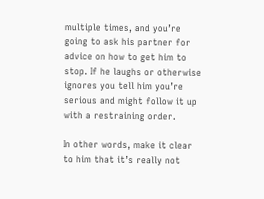multiple times, and you’re going to ask his partner for advice on how to get him to stop. If he laughs or otherwise ignores you tell him you’re serious and might follow it up with a restraining order.

In other words, make it clear to him that it’s really not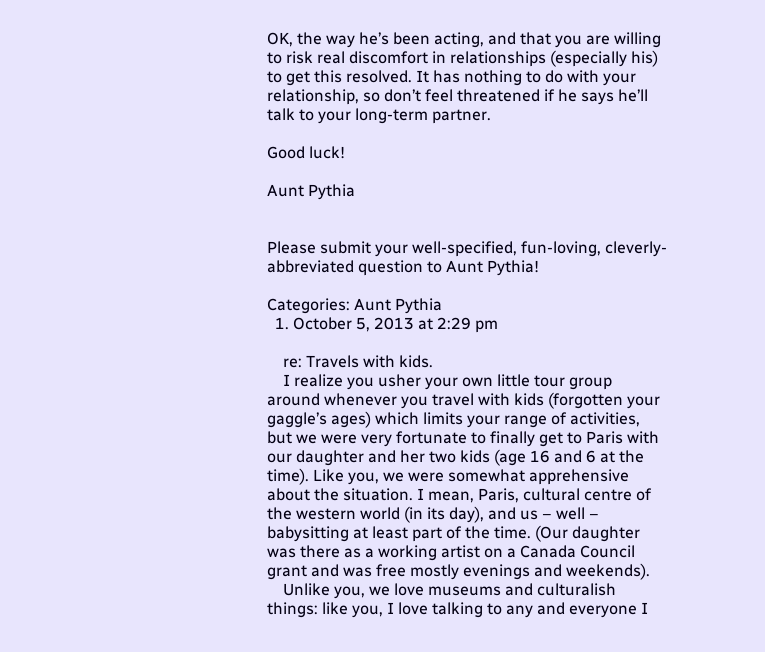OK, the way he’s been acting, and that you are willing to risk real discomfort in relationships (especially his) to get this resolved. It has nothing to do with your relationship, so don’t feel threatened if he says he’ll talk to your long-term partner.

Good luck!

Aunt Pythia


Please submit your well-specified, fun-loving, cleverly-abbreviated question to Aunt Pythia!

Categories: Aunt Pythia
  1. October 5, 2013 at 2:29 pm

    re: Travels with kids.
    I realize you usher your own little tour group around whenever you travel with kids (forgotten your gaggle’s ages) which limits your range of activities, but we were very fortunate to finally get to Paris with our daughter and her two kids (age 16 and 6 at the time). Like you, we were somewhat apprehensive about the situation. I mean, Paris, cultural centre of the western world (in its day), and us – well – babysitting at least part of the time. (Our daughter was there as a working artist on a Canada Council grant and was free mostly evenings and weekends).
    Unlike you, we love museums and culturalish things: like you, I love talking to any and everyone I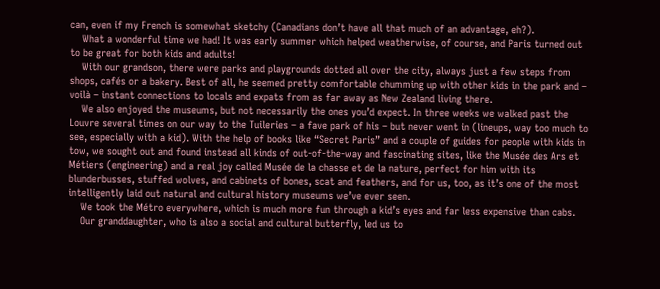can, even if my French is somewhat sketchy (Canadians don’t have all that much of an advantage, eh?).
    What a wonderful time we had! It was early summer which helped weatherwise, of course, and Paris turned out to be great for both kids and adults!
    With our grandson, there were parks and playgrounds dotted all over the city, always just a few steps from shops, cafés or a bakery. Best of all, he seemed pretty comfortable chumming up with other kids in the park and – voilà – instant connections to locals and expats from as far away as New Zealand living there.
    We also enjoyed the museums, but not necessarily the ones you’d expect. In three weeks we walked past the Louvre several times on our way to the Tuileries – a fave park of his – but never went in (lineups, way too much to see, especially with a kid). With the help of books like “Secret Paris” and a couple of guides for people with kids in tow, we sought out and found instead all kinds of out-of-the-way and fascinating sites, like the Musée des Ars et Métiers (engineering) and a real joy called Musée de la chasse et de la nature, perfect for him with its blunderbusses, stuffed wolves, and cabinets of bones, scat and feathers, and for us, too, as it’s one of the most intelligently laid out natural and cultural history museums we’ve ever seen.
    We took the Métro everywhere, which is much more fun through a kid’s eyes and far less expensive than cabs.
    Our granddaughter, who is also a social and cultural butterfly, led us to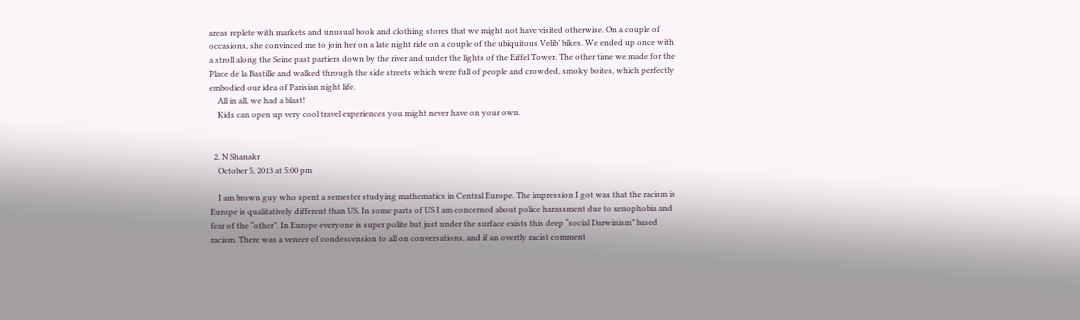areas replete with markets and unusual book and clothing stores that we might not have visited otherwise. On a couple of occasions, she convinced me to join her on a late night ride on a couple of the ubiquitous Velib’ bikes. We ended up once with a stroll along the Seine past partiers down by the river and under the lights of the Eiffel Tower. The other time we made for the Place de la Bastille and walked through the side streets which were full of people and crowded, smoky boites, which perfectly embodied our idea of Parisian night life.
    All in all, we had a blast!
    Kids can open up very cool travel experiences you might never have on your own.


  2. N Shanakr
    October 5, 2013 at 5:00 pm

    I am brown guy who spent a semester studying mathematics in Central Europe. The impression I got was that the racism is Europe is qualitatively different than US. In some parts of US I am concerned about police harassment due to xenophobia and fear of the “other”. In Europe everyone is super polite but just under the surface exists this deep “social Darwinism” based racism. There was a veneer of condescension to all on conversations, and if an overtly racist comment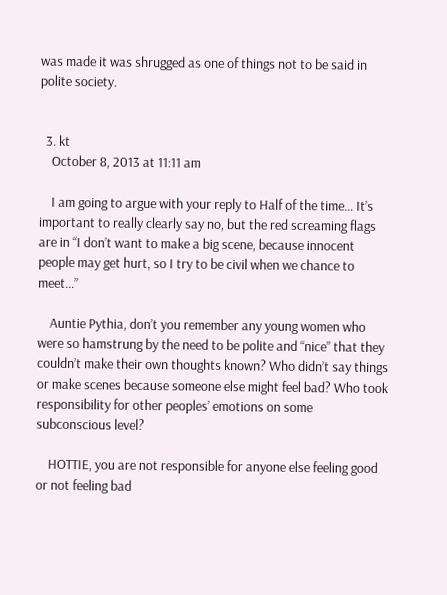was made it was shrugged as one of things not to be said in polite society.


  3. kt
    October 8, 2013 at 11:11 am

    I am going to argue with your reply to Half of the time… It’s important to really clearly say no, but the red screaming flags are in “I don’t want to make a big scene, because innocent people may get hurt, so I try to be civil when we chance to meet…”

    Auntie Pythia, don’t you remember any young women who were so hamstrung by the need to be polite and “nice” that they couldn’t make their own thoughts known? Who didn’t say things or make scenes because someone else might feel bad? Who took responsibility for other peoples’ emotions on some subconscious level?

    HOTTIE, you are not responsible for anyone else feeling good or not feeling bad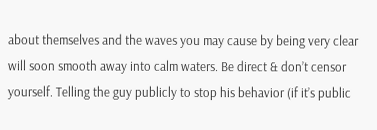about themselves and the waves you may cause by being very clear will soon smooth away into calm waters. Be direct & don’t censor yourself. Telling the guy publicly to stop his behavior (if it’s public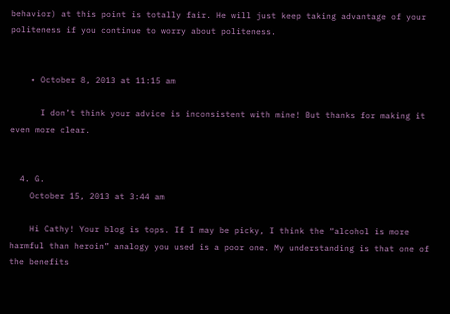behavior) at this point is totally fair. He will just keep taking advantage of your politeness if you continue to worry about politeness.


    • October 8, 2013 at 11:15 am

      I don’t think your advice is inconsistent with mine! But thanks for making it even more clear.


  4. G.
    October 15, 2013 at 3:44 am

    Hi Cathy! Your blog is tops. If I may be picky, I think the “alcohol is more harmful than heroin” analogy you used is a poor one. My understanding is that one of the benefits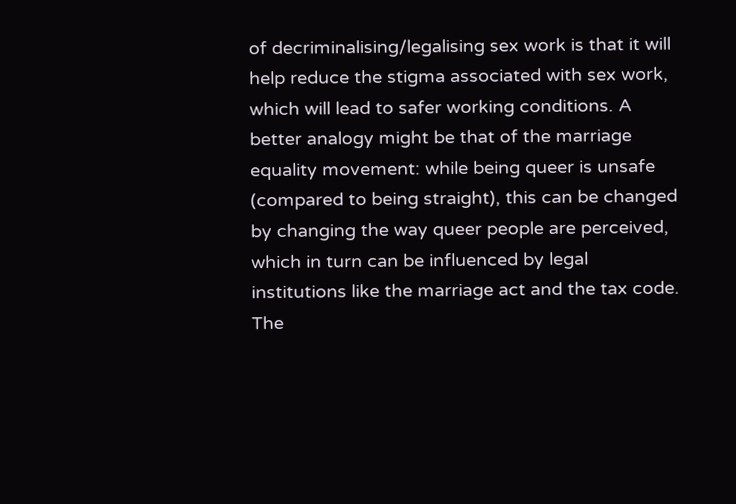of decriminalising/legalising sex work is that it will help reduce the stigma associated with sex work, which will lead to safer working conditions. A better analogy might be that of the marriage equality movement: while being queer is unsafe (compared to being straight), this can be changed by changing the way queer people are perceived, which in turn can be influenced by legal institutions like the marriage act and the tax code. The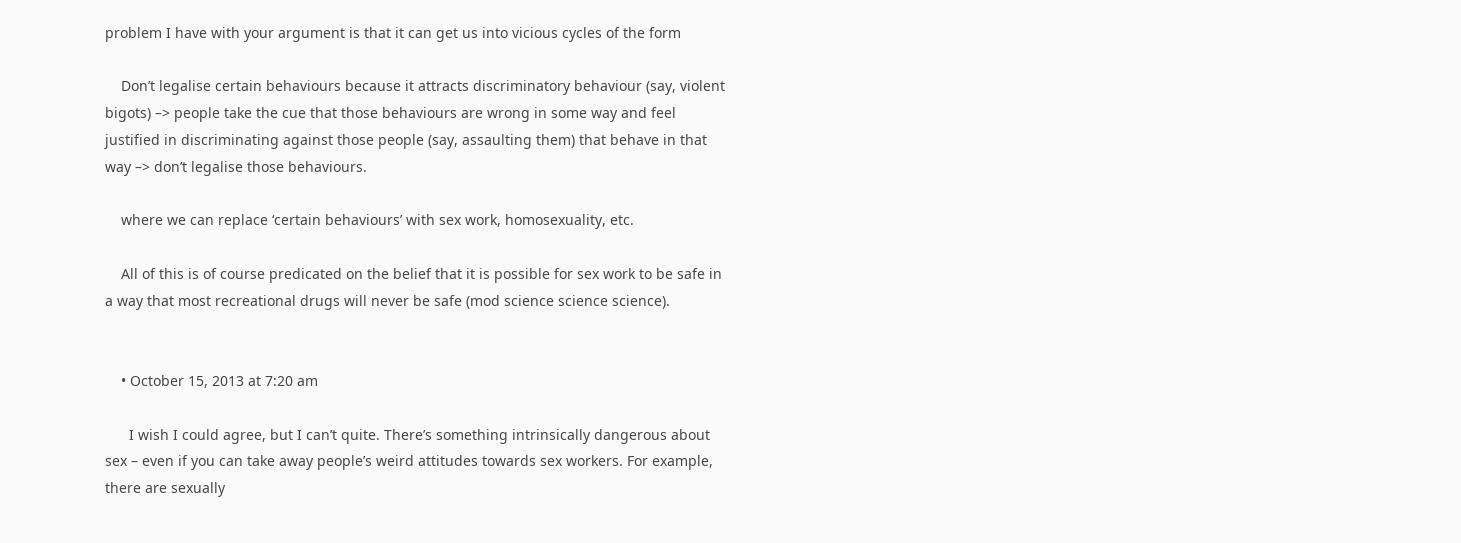problem I have with your argument is that it can get us into vicious cycles of the form

    Don’t legalise certain behaviours because it attracts discriminatory behaviour (say, violent bigots) –> people take the cue that those behaviours are wrong in some way and feel justified in discriminating against those people (say, assaulting them) that behave in that way –> don’t legalise those behaviours.

    where we can replace ‘certain behaviours’ with sex work, homosexuality, etc.

    All of this is of course predicated on the belief that it is possible for sex work to be safe in a way that most recreational drugs will never be safe (mod science science science).


    • October 15, 2013 at 7:20 am

      I wish I could agree, but I can’t quite. There’s something intrinsically dangerous about sex – even if you can take away people’s weird attitudes towards sex workers. For example, there are sexually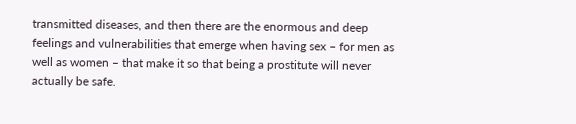transmitted diseases, and then there are the enormous and deep feelings and vulnerabilities that emerge when having sex – for men as well as women – that make it so that being a prostitute will never actually be safe.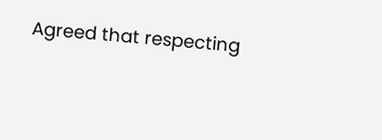Agreed that respecting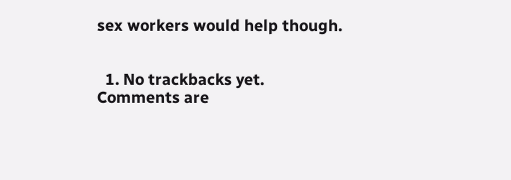sex workers would help though.


  1. No trackbacks yet.
Comments are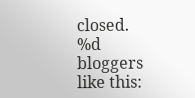closed.
%d bloggers like this: